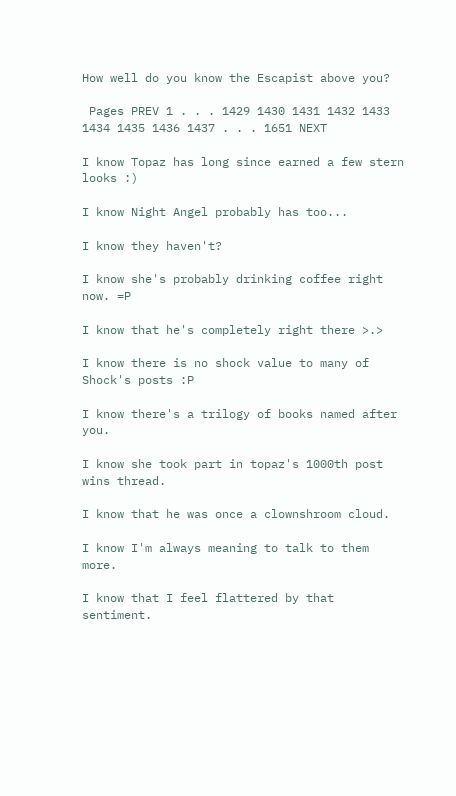How well do you know the Escapist above you?

 Pages PREV 1 . . . 1429 1430 1431 1432 1433 1434 1435 1436 1437 . . . 1651 NEXT

I know Topaz has long since earned a few stern looks :)

I know Night Angel probably has too...

I know they haven't?

I know she's probably drinking coffee right now. =P

I know that he's completely right there >.>

I know there is no shock value to many of Shock's posts :P

I know there's a trilogy of books named after you.

I know she took part in topaz's 1000th post wins thread.

I know that he was once a clownshroom cloud.

I know I'm always meaning to talk to them more.

I know that I feel flattered by that sentiment.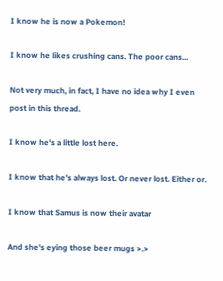I know he is now a Pokemon!

I know he likes crushing cans. The poor cans...

Not very much, in fact, I have no idea why I even post in this thread.

I know he's a little lost here.

I know that he's always lost. Or never lost. Either or.

I know that Samus is now their avatar

And she's eying those beer mugs >.>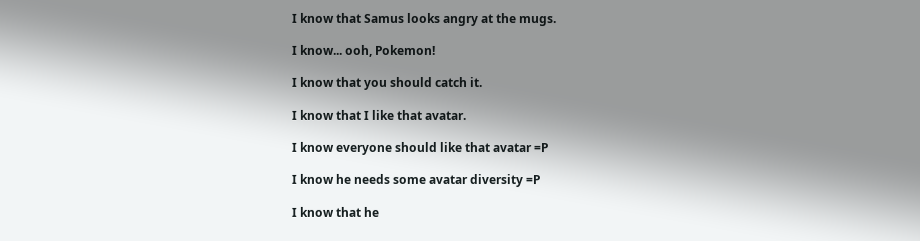I know that Samus looks angry at the mugs.

I know... ooh, Pokemon!

I know that you should catch it.

I know that I like that avatar.

I know everyone should like that avatar =P

I know he needs some avatar diversity =P

I know that he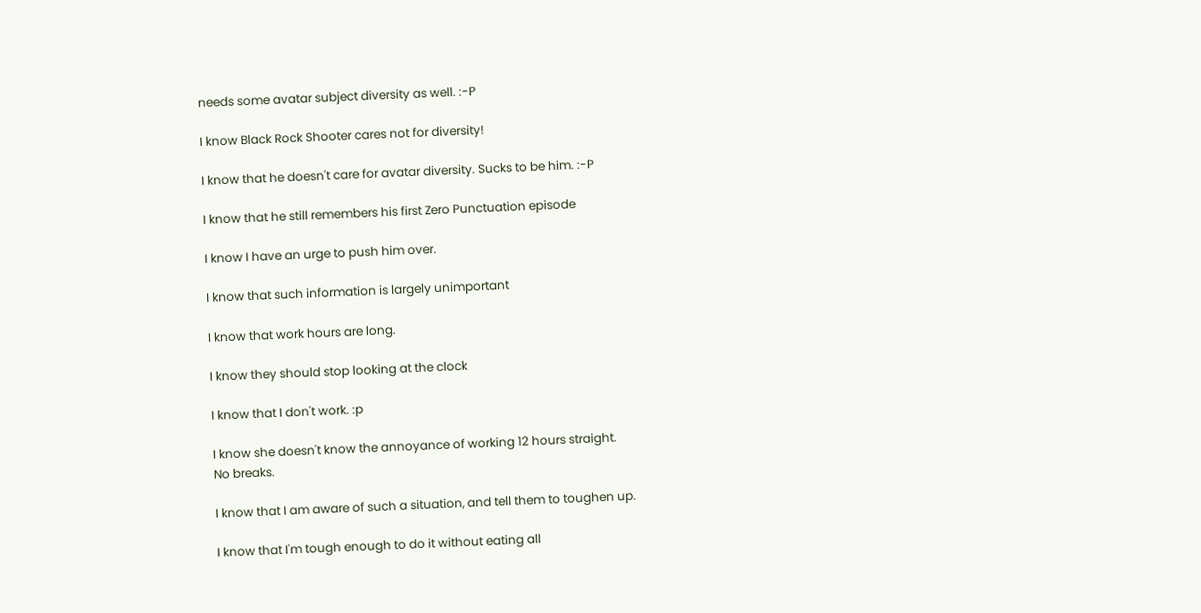needs some avatar subject diversity as well. :-P

I know Black Rock Shooter cares not for diversity!

I know that he doesn't care for avatar diversity. Sucks to be him. :-P

I know that he still remembers his first Zero Punctuation episode

I know I have an urge to push him over.

I know that such information is largely unimportant

I know that work hours are long.

I know they should stop looking at the clock

I know that I don't work. :p

I know she doesn't know the annoyance of working 12 hours straight.
No breaks.

I know that I am aware of such a situation, and tell them to toughen up.

I know that I'm tough enough to do it without eating all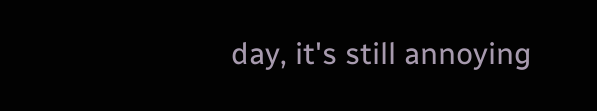day, it's still annoying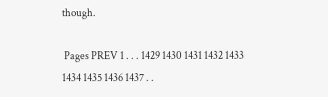though.

 Pages PREV 1 . . . 1429 1430 1431 1432 1433 1434 1435 1436 1437 . .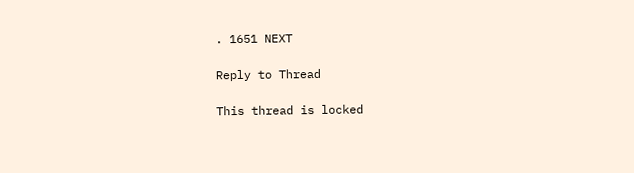. 1651 NEXT

Reply to Thread

This thread is locked